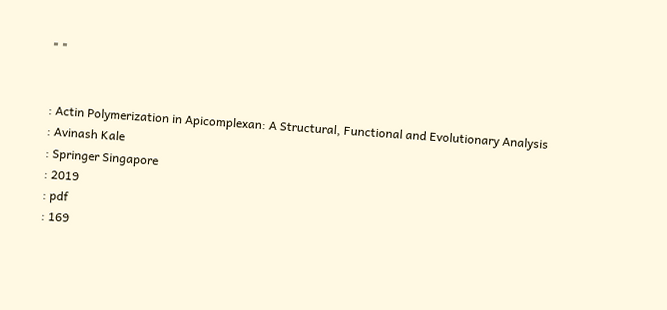" "


: Actin Polymerization in Apicomplexan: A Structural, Functional and Evolutionary Analysis
: Avinash Kale
: Springer Singapore
: 2019
: pdf
: 169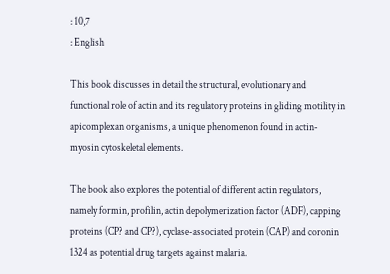: 10,7
: English

This book discusses in detail the structural, evolutionary and functional role of actin and its regulatory proteins in gliding motility in apicomplexan organisms, a unique phenomenon found in actin-myosin cytoskeletal elements.

The book also explores the potential of different actin regulators, namely formin, profilin, actin depolymerization factor (ADF), capping proteins (CP? and CP?), cyclase-associated protein (CAP) and coronin 1324 as potential drug targets against malaria.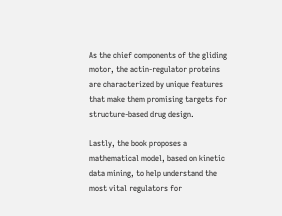As the chief components of the gliding motor, the actin-regulator proteins are characterized by unique features that make them promising targets for structure-based drug design.

Lastly, the book proposes a mathematical model, based on kinetic data mining, to help understand the most vital regulators for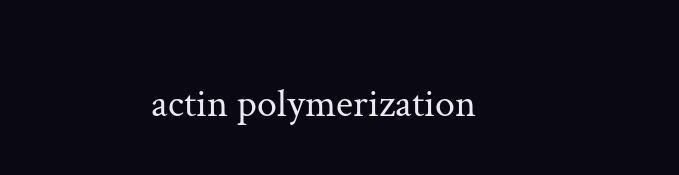actin polymerization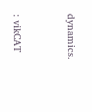dynamics.


: vikCAT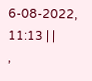6-08-2022, 11:13 | |
,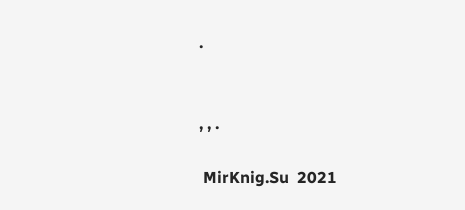.


, , .

 MirKnig.Su  2021